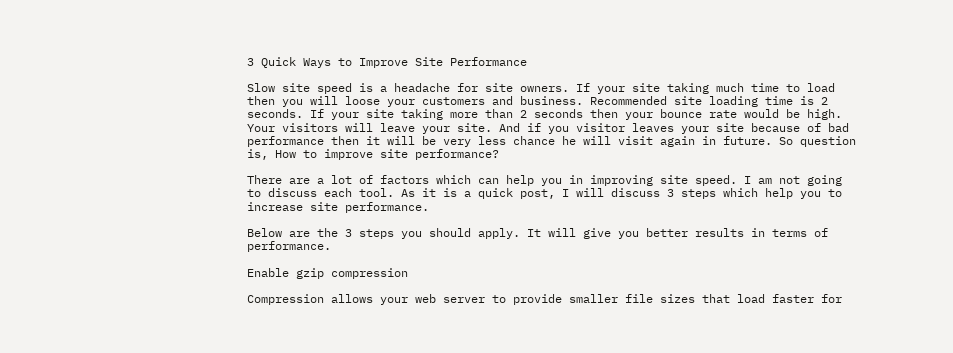3 Quick Ways to Improve Site Performance

Slow site speed is a headache for site owners. If your site taking much time to load then you will loose your customers and business. Recommended site loading time is 2 seconds. If your site taking more than 2 seconds then your bounce rate would be high. Your visitors will leave your site. And if you visitor leaves your site because of bad performance then it will be very less chance he will visit again in future. So question is, How to improve site performance?

There are a lot of factors which can help you in improving site speed. I am not going to discuss each tool. As it is a quick post, I will discuss 3 steps which help you to increase site performance.

Below are the 3 steps you should apply. It will give you better results in terms of performance.

Enable gzip compression

Compression allows your web server to provide smaller file sizes that load faster for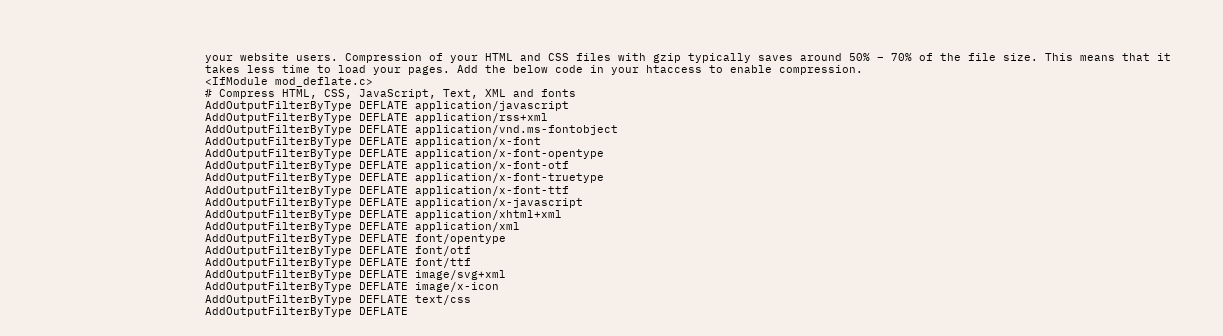your website users. Compression of your HTML and CSS files with gzip typically saves around 50% – 70% of the file size. This means that it takes less time to load your pages. Add the below code in your htaccess to enable compression.
<IfModule mod_deflate.c>
# Compress HTML, CSS, JavaScript, Text, XML and fonts
AddOutputFilterByType DEFLATE application/javascript
AddOutputFilterByType DEFLATE application/rss+xml
AddOutputFilterByType DEFLATE application/vnd.ms-fontobject
AddOutputFilterByType DEFLATE application/x-font
AddOutputFilterByType DEFLATE application/x-font-opentype
AddOutputFilterByType DEFLATE application/x-font-otf
AddOutputFilterByType DEFLATE application/x-font-truetype
AddOutputFilterByType DEFLATE application/x-font-ttf
AddOutputFilterByType DEFLATE application/x-javascript
AddOutputFilterByType DEFLATE application/xhtml+xml
AddOutputFilterByType DEFLATE application/xml
AddOutputFilterByType DEFLATE font/opentype
AddOutputFilterByType DEFLATE font/otf
AddOutputFilterByType DEFLATE font/ttf
AddOutputFilterByType DEFLATE image/svg+xml
AddOutputFilterByType DEFLATE image/x-icon
AddOutputFilterByType DEFLATE text/css
AddOutputFilterByType DEFLATE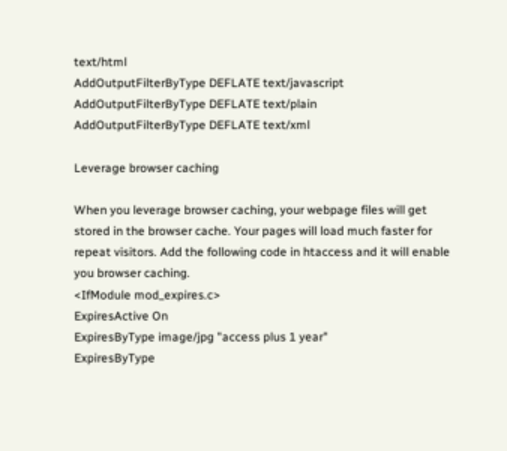text/html
AddOutputFilterByType DEFLATE text/javascript
AddOutputFilterByType DEFLATE text/plain
AddOutputFilterByType DEFLATE text/xml

Leverage browser caching

When you leverage browser caching, your webpage files will get stored in the browser cache. Your pages will load much faster for repeat visitors. Add the following code in htaccess and it will enable you browser caching.
<IfModule mod_expires.c>
ExpiresActive On
ExpiresByType image/jpg "access plus 1 year"
ExpiresByType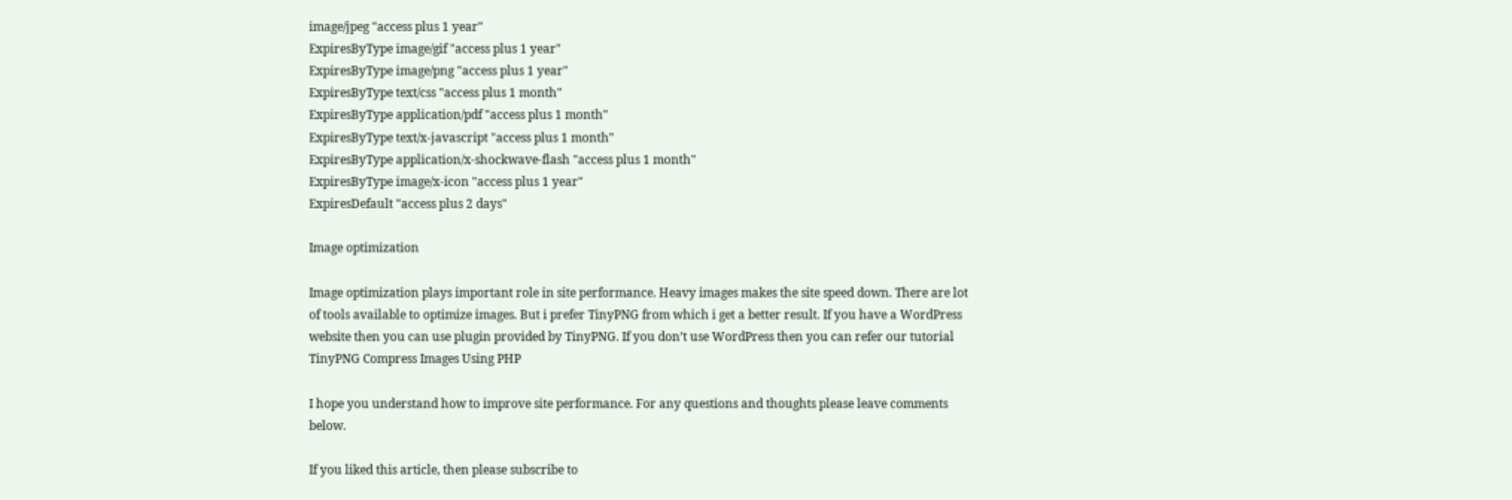image/jpeg "access plus 1 year"
ExpiresByType image/gif "access plus 1 year"
ExpiresByType image/png "access plus 1 year"
ExpiresByType text/css "access plus 1 month"
ExpiresByType application/pdf "access plus 1 month"
ExpiresByType text/x-javascript "access plus 1 month"
ExpiresByType application/x-shockwave-flash "access plus 1 month"
ExpiresByType image/x-icon "access plus 1 year"
ExpiresDefault "access plus 2 days"

Image optimization

Image optimization plays important role in site performance. Heavy images makes the site speed down. There are lot of tools available to optimize images. But i prefer TinyPNG from which i get a better result. If you have a WordPress website then you can use plugin provided by TinyPNG. If you don’t use WordPress then you can refer our tutorial TinyPNG Compress Images Using PHP

I hope you understand how to improve site performance. For any questions and thoughts please leave comments below.

If you liked this article, then please subscribe to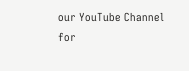our YouTube Channel for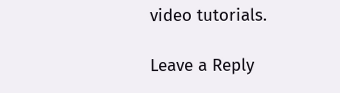video tutorials.

Leave a Reply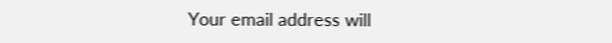Your email address will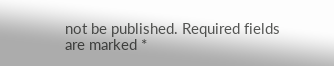not be published. Required fields are marked *